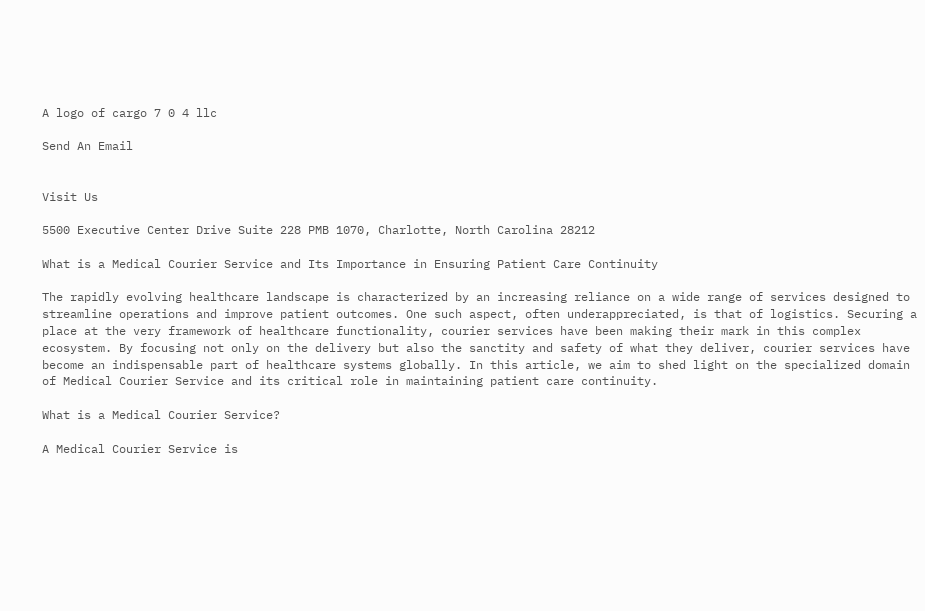A logo of cargo 7 0 4 llc

Send An Email


Visit Us

5500 Executive Center Drive Suite 228 PMB 1070, Charlotte, North Carolina 28212

What is a Medical Courier Service and Its Importance in Ensuring Patient Care Continuity

The rapidly evolving healthcare landscape is characterized by an increasing reliance on a wide range of services designed to streamline operations and improve patient outcomes. One such aspect, often underappreciated, is that of logistics. Securing a place at the very framework of healthcare functionality, courier services have been making their mark in this complex ecosystem. By focusing not only on the delivery but also the sanctity and safety of what they deliver, courier services have become an indispensable part of healthcare systems globally. In this article, we aim to shed light on the specialized domain of Medical Courier Service and its critical role in maintaining patient care continuity.

What is a Medical Courier Service?

A Medical Courier Service is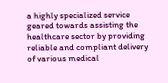a highly specialized service geared towards assisting the healthcare sector by providing reliable and compliant delivery of various medical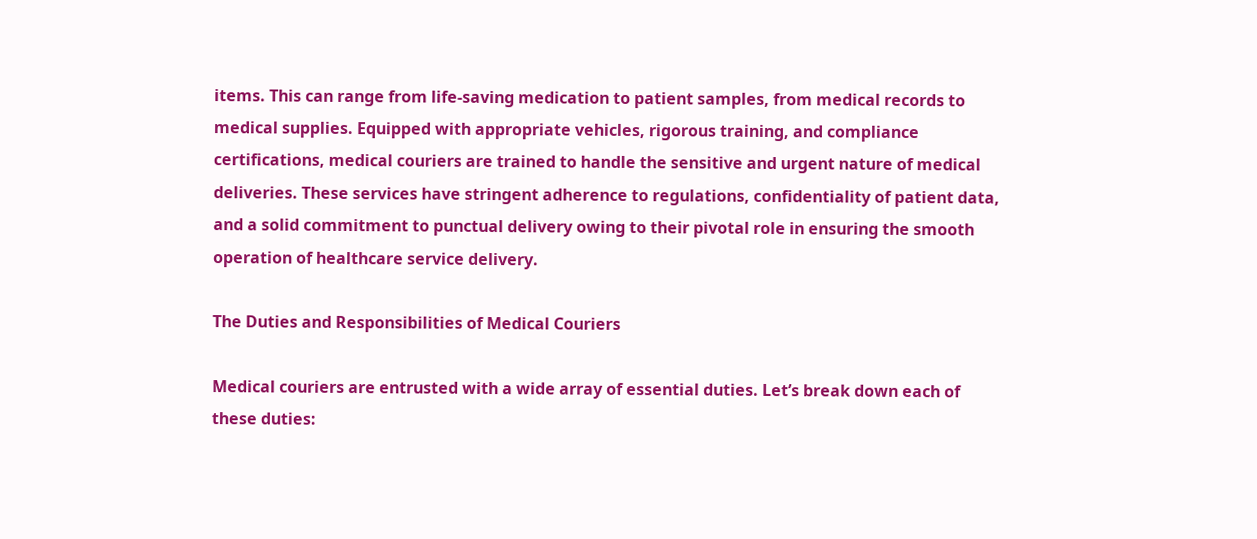items. This can range from life-saving medication to patient samples, from medical records to medical supplies. Equipped with appropriate vehicles, rigorous training, and compliance certifications, medical couriers are trained to handle the sensitive and urgent nature of medical deliveries. These services have stringent adherence to regulations, confidentiality of patient data, and a solid commitment to punctual delivery owing to their pivotal role in ensuring the smooth operation of healthcare service delivery.

The Duties and Responsibilities of Medical Couriers

Medical couriers are entrusted with a wide array of essential duties. Let’s break down each of these duties: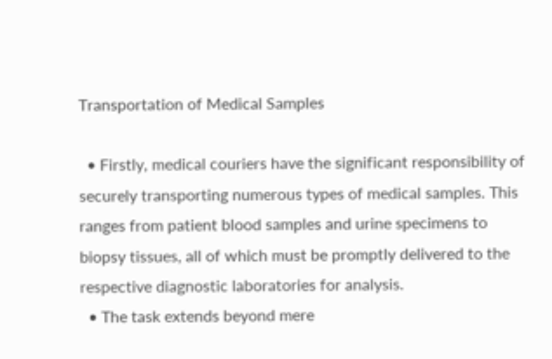Transportation of Medical Samples

  • Firstly, medical couriers have the significant responsibility of securely transporting numerous types of medical samples. This ranges from patient blood samples and urine specimens to biopsy tissues, all of which must be promptly delivered to the respective diagnostic laboratories for analysis.
  • The task extends beyond mere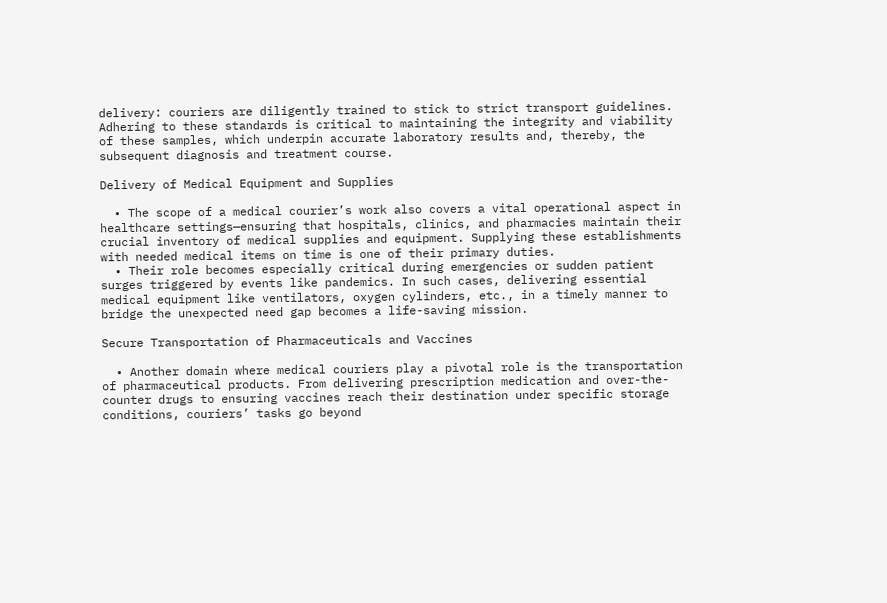delivery: couriers are diligently trained to stick to strict transport guidelines. Adhering to these standards is critical to maintaining the integrity and viability of these samples, which underpin accurate laboratory results and, thereby, the subsequent diagnosis and treatment course.

Delivery of Medical Equipment and Supplies

  • The scope of a medical courier’s work also covers a vital operational aspect in healthcare settings—ensuring that hospitals, clinics, and pharmacies maintain their crucial inventory of medical supplies and equipment. Supplying these establishments with needed medical items on time is one of their primary duties.
  • Their role becomes especially critical during emergencies or sudden patient surges triggered by events like pandemics. In such cases, delivering essential medical equipment like ventilators, oxygen cylinders, etc., in a timely manner to bridge the unexpected need gap becomes a life-saving mission.

Secure Transportation of Pharmaceuticals and Vaccines

  • Another domain where medical couriers play a pivotal role is the transportation of pharmaceutical products. From delivering prescription medication and over-the-counter drugs to ensuring vaccines reach their destination under specific storage conditions, couriers’ tasks go beyond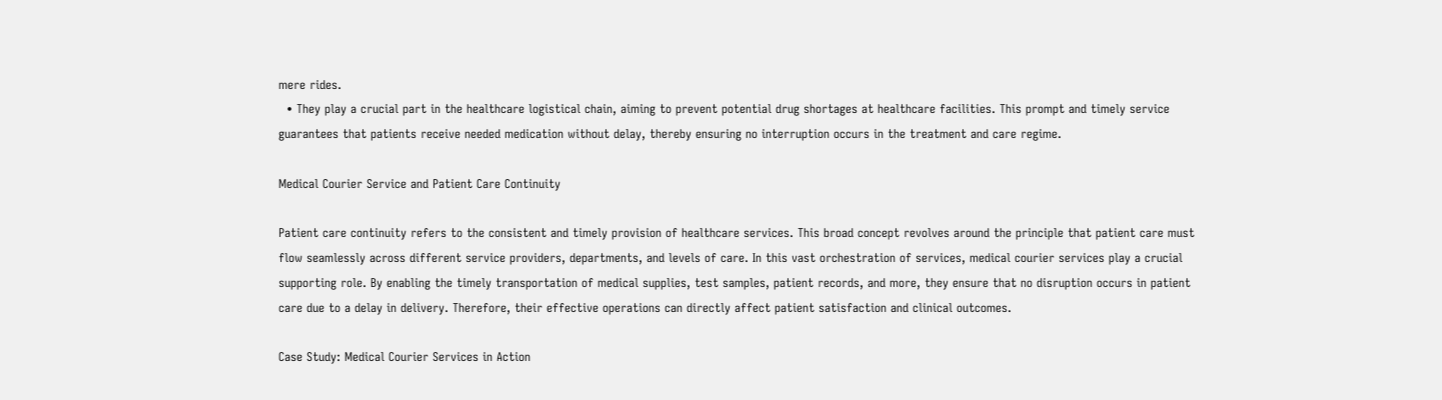mere rides.
  • They play a crucial part in the healthcare logistical chain, aiming to prevent potential drug shortages at healthcare facilities. This prompt and timely service guarantees that patients receive needed medication without delay, thereby ensuring no interruption occurs in the treatment and care regime.

Medical Courier Service and Patient Care Continuity

Patient care continuity refers to the consistent and timely provision of healthcare services. This broad concept revolves around the principle that patient care must flow seamlessly across different service providers, departments, and levels of care. In this vast orchestration of services, medical courier services play a crucial supporting role. By enabling the timely transportation of medical supplies, test samples, patient records, and more, they ensure that no disruption occurs in patient care due to a delay in delivery. Therefore, their effective operations can directly affect patient satisfaction and clinical outcomes.

Case Study: Medical Courier Services in Action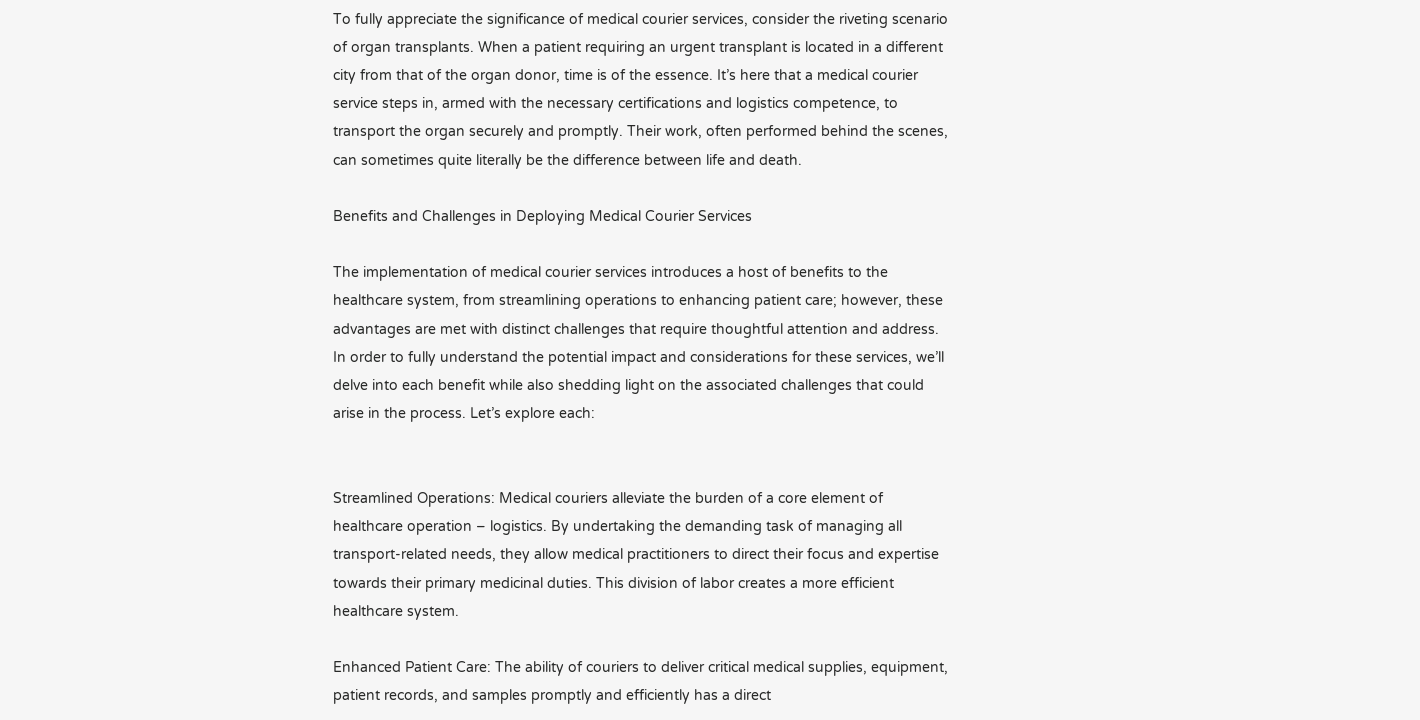To fully appreciate the significance of medical courier services, consider the riveting scenario of organ transplants. When a patient requiring an urgent transplant is located in a different city from that of the organ donor, time is of the essence. It’s here that a medical courier service steps in, armed with the necessary certifications and logistics competence, to transport the organ securely and promptly. Their work, often performed behind the scenes, can sometimes quite literally be the difference between life and death.

Benefits and Challenges in Deploying Medical Courier Services

The implementation of medical courier services introduces a host of benefits to the healthcare system, from streamlining operations to enhancing patient care; however, these advantages are met with distinct challenges that require thoughtful attention and address. In order to fully understand the potential impact and considerations for these services, we’ll delve into each benefit while also shedding light on the associated challenges that could arise in the process. Let’s explore each:


Streamlined Operations: Medical couriers alleviate the burden of a core element of healthcare operation – logistics. By undertaking the demanding task of managing all transport-related needs, they allow medical practitioners to direct their focus and expertise towards their primary medicinal duties. This division of labor creates a more efficient healthcare system.

Enhanced Patient Care: The ability of couriers to deliver critical medical supplies, equipment, patient records, and samples promptly and efficiently has a direct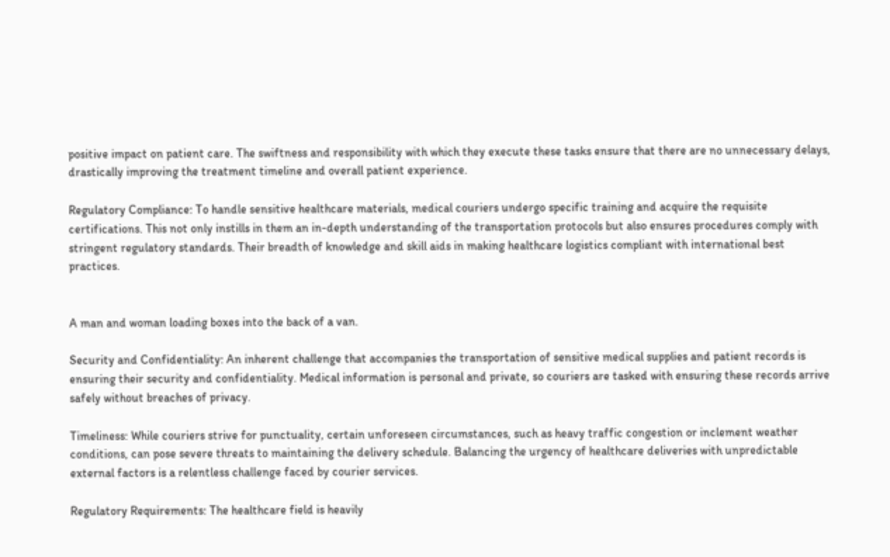positive impact on patient care. The swiftness and responsibility with which they execute these tasks ensure that there are no unnecessary delays, drastically improving the treatment timeline and overall patient experience.

Regulatory Compliance: To handle sensitive healthcare materials, medical couriers undergo specific training and acquire the requisite certifications. This not only instills in them an in-depth understanding of the transportation protocols but also ensures procedures comply with stringent regulatory standards. Their breadth of knowledge and skill aids in making healthcare logistics compliant with international best practices.


A man and woman loading boxes into the back of a van.

Security and Confidentiality: An inherent challenge that accompanies the transportation of sensitive medical supplies and patient records is ensuring their security and confidentiality. Medical information is personal and private, so couriers are tasked with ensuring these records arrive safely without breaches of privacy.

Timeliness: While couriers strive for punctuality, certain unforeseen circumstances, such as heavy traffic congestion or inclement weather conditions, can pose severe threats to maintaining the delivery schedule. Balancing the urgency of healthcare deliveries with unpredictable external factors is a relentless challenge faced by courier services.

Regulatory Requirements: The healthcare field is heavily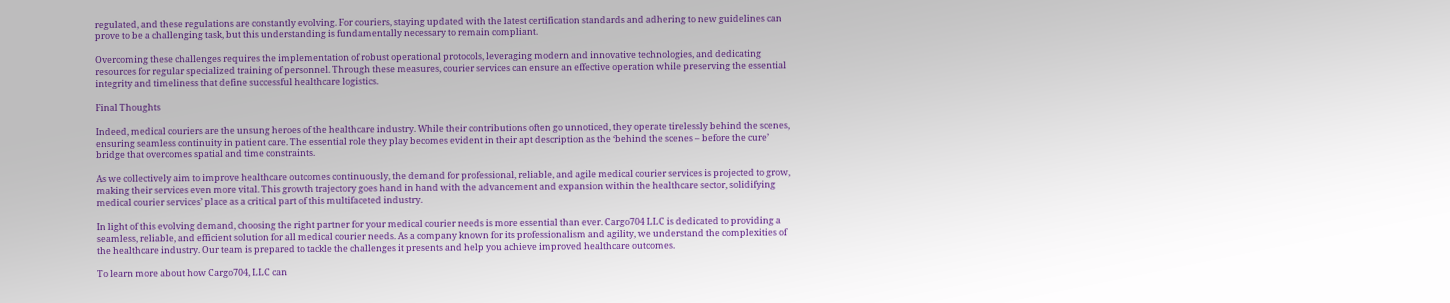regulated, and these regulations are constantly evolving. For couriers, staying updated with the latest certification standards and adhering to new guidelines can prove to be a challenging task, but this understanding is fundamentally necessary to remain compliant.

Overcoming these challenges requires the implementation of robust operational protocols, leveraging modern and innovative technologies, and dedicating resources for regular specialized training of personnel. Through these measures, courier services can ensure an effective operation while preserving the essential integrity and timeliness that define successful healthcare logistics.

Final Thoughts

Indeed, medical couriers are the unsung heroes of the healthcare industry. While their contributions often go unnoticed, they operate tirelessly behind the scenes, ensuring seamless continuity in patient care. The essential role they play becomes evident in their apt description as the ‘behind the scenes – before the cure’ bridge that overcomes spatial and time constraints.

As we collectively aim to improve healthcare outcomes continuously, the demand for professional, reliable, and agile medical courier services is projected to grow, making their services even more vital. This growth trajectory goes hand in hand with the advancement and expansion within the healthcare sector, solidifying medical courier services’ place as a critical part of this multifaceted industry.

In light of this evolving demand, choosing the right partner for your medical courier needs is more essential than ever. Cargo704 LLC is dedicated to providing a seamless, reliable, and efficient solution for all medical courier needs. As a company known for its professionalism and agility, we understand the complexities of the healthcare industry. Our team is prepared to tackle the challenges it presents and help you achieve improved healthcare outcomes.

To learn more about how Cargo704, LLC can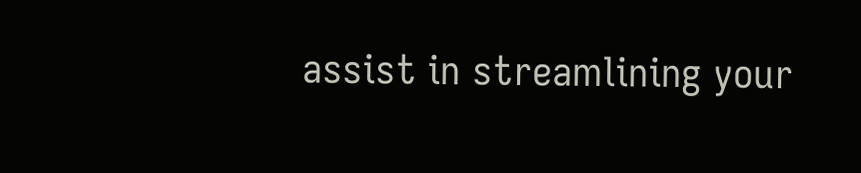assist in streamlining your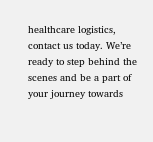healthcare logistics, contact us today. We’re ready to step behind the scenes and be a part of your journey towards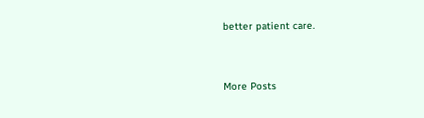better patient care.


More Posts